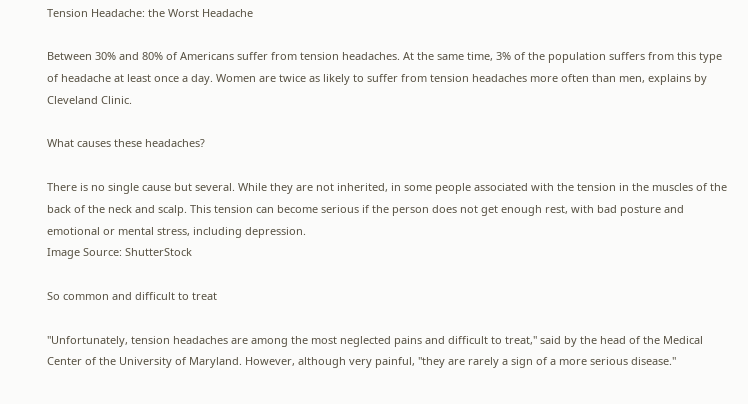Tension Headache: the Worst Headache

Between 30% and 80% of Americans suffer from tension headaches. At the same time, 3% of the population suffers from this type of headache at least once a day. Women are twice as likely to suffer from tension headaches more often than men, explains by Cleveland Clinic.

What causes these headaches?

There is no single cause but several. While they are not inherited, in some people associated with the tension in the muscles of the back of the neck and scalp. This tension can become serious if the person does not get enough rest, with bad posture and emotional or mental stress, including depression.
Image Source: ShutterStock

So common and difficult to treat

"Unfortunately, tension headaches are among the most neglected pains and difficult to treat," said by the head of the Medical Center of the University of Maryland. However, although very painful, "they are rarely a sign of a more serious disease."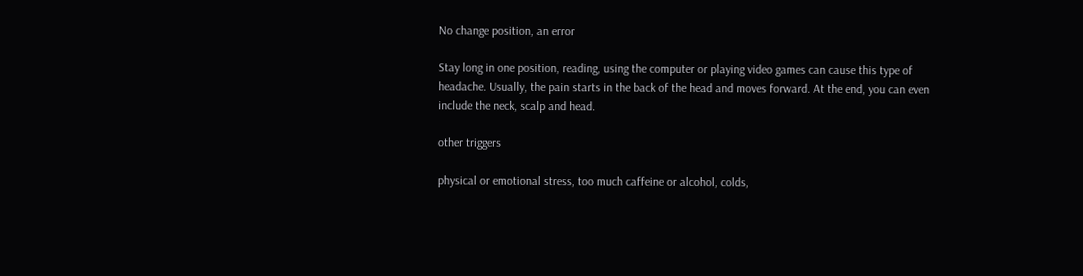No change position, an error

Stay long in one position, reading, using the computer or playing video games can cause this type of headache. Usually, the pain starts in the back of the head and moves forward. At the end, you can even include the neck, scalp and head.

other triggers

physical or emotional stress, too much caffeine or alcohol, colds,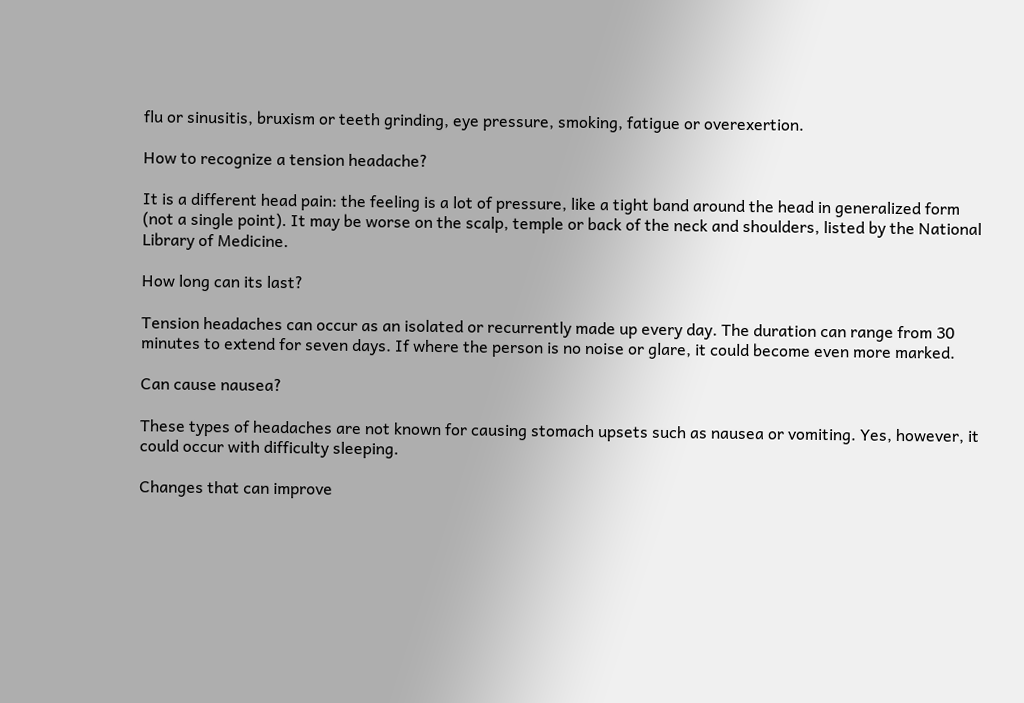flu or sinusitis, bruxism or teeth grinding, eye pressure, smoking, fatigue or overexertion.

How to recognize a tension headache?

It is a different head pain: the feeling is a lot of pressure, like a tight band around the head in generalized form (not a single point). It may be worse on the scalp, temple or back of the neck and shoulders, listed by the National Library of Medicine.

How long can its last?

Tension headaches can occur as an isolated or recurrently made up every day. The duration can range from 30 minutes to extend for seven days. If where the person is no noise or glare, it could become even more marked.

Can cause nausea?

These types of headaches are not known for causing stomach upsets such as nausea or vomiting. Yes, however, it could occur with difficulty sleeping.

Changes that can improve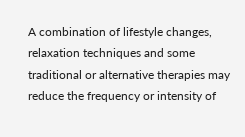A combination of lifestyle changes, relaxation techniques and some traditional or alternative therapies may reduce the frequency or intensity of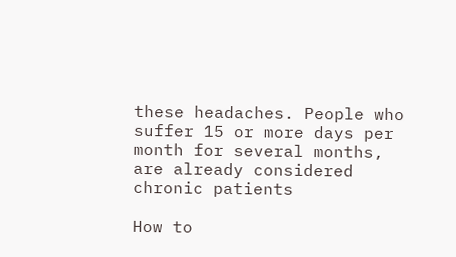these headaches. People who suffer 15 or more days per month for several months, are already considered chronic patients

How to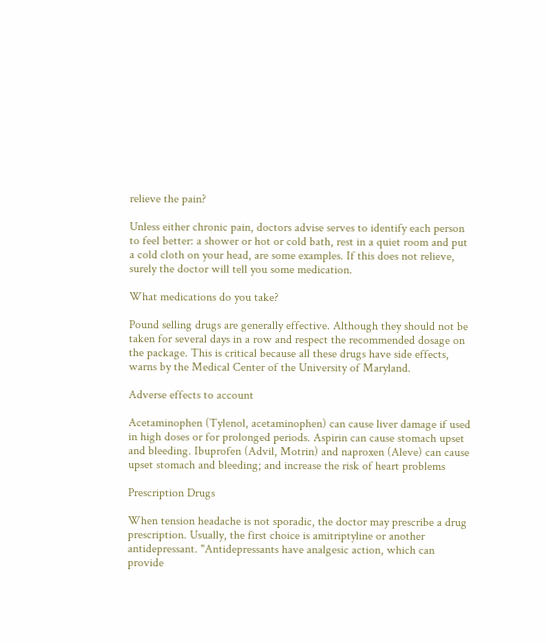relieve the pain?

Unless either chronic pain, doctors advise serves to identify each person to feel better: a shower or hot or cold bath, rest in a quiet room and put a cold cloth on your head, are some examples. If this does not relieve, surely the doctor will tell you some medication.

What medications do you take?

Pound selling drugs are generally effective. Although they should not be taken for several days in a row and respect the recommended dosage on the package. This is critical because all these drugs have side effects, warns by the Medical Center of the University of Maryland.

Adverse effects to account

Acetaminophen (Tylenol, acetaminophen) can cause liver damage if used in high doses or for prolonged periods. Aspirin can cause stomach upset and bleeding. Ibuprofen (Advil, Motrin) and naproxen (Aleve) can cause upset stomach and bleeding; and increase the risk of heart problems

Prescription Drugs

When tension headache is not sporadic, the doctor may prescribe a drug prescription. Usually, the first choice is amitriptyline or another antidepressant. "Antidepressants have analgesic action, which can provide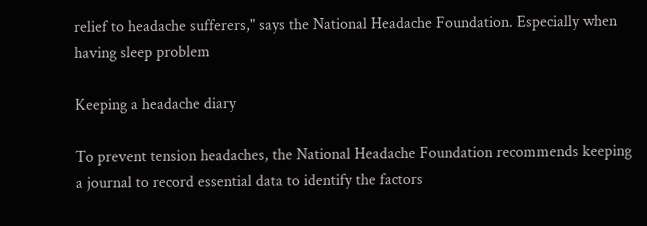relief to headache sufferers," says the National Headache Foundation. Especially when having sleep problem

Keeping a headache diary

To prevent tension headaches, the National Headache Foundation recommends keeping a journal to record essential data to identify the factors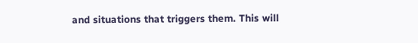and situations that triggers them. This will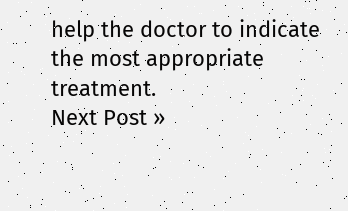help the doctor to indicate the most appropriate treatment.
Next Post »